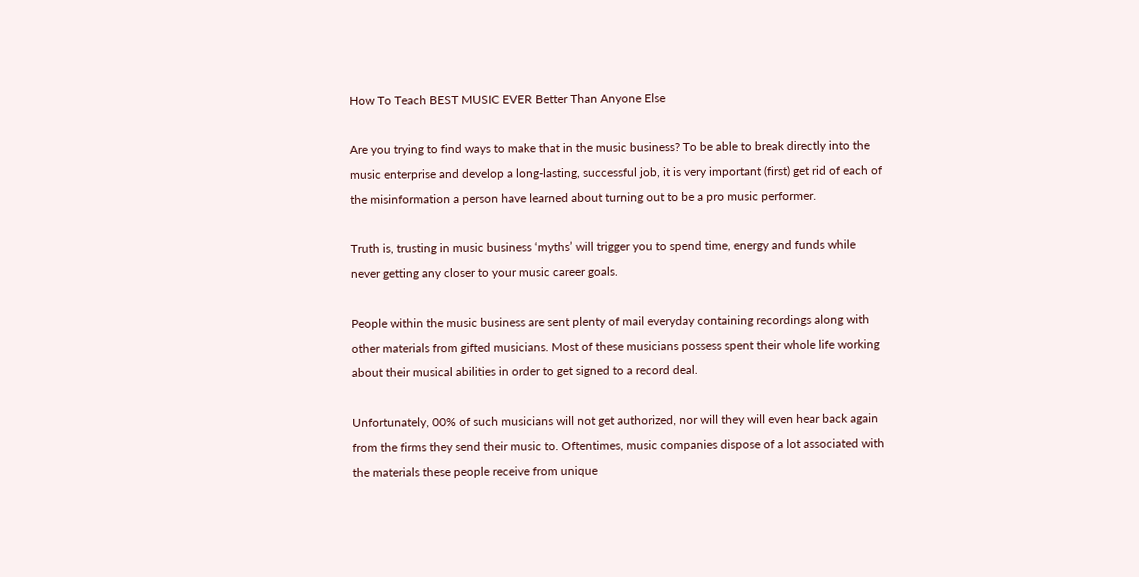How To Teach BEST MUSIC EVER Better Than Anyone Else

Are you trying to find ways to make that in the music business? To be able to break directly into the music enterprise and develop a long-lasting, successful job, it is very important (first) get rid of each of the misinformation a person have learned about turning out to be a pro music performer.

Truth is, trusting in music business ‘myths’ will trigger you to spend time, energy and funds while never getting any closer to your music career goals.

People within the music business are sent plenty of mail everyday containing recordings along with other materials from gifted musicians. Most of these musicians possess spent their whole life working about their musical abilities in order to get signed to a record deal.

Unfortunately, 00% of such musicians will not get authorized, nor will they will even hear back again from the firms they send their music to. Oftentimes, music companies dispose of a lot associated with the materials these people receive from unique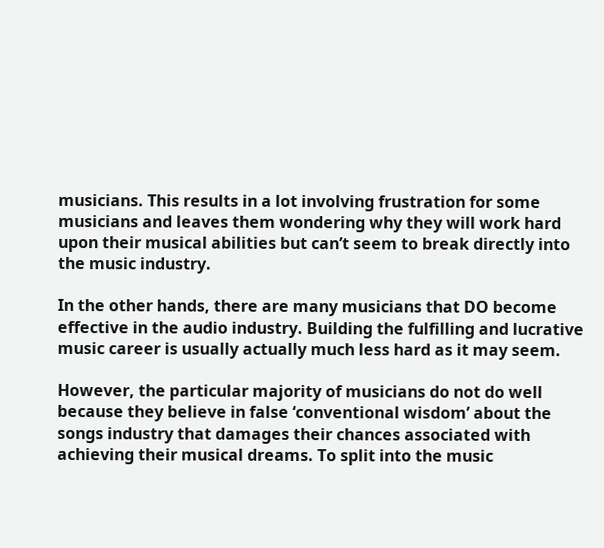musicians. This results in a lot involving frustration for some musicians and leaves them wondering why they will work hard upon their musical abilities but can’t seem to break directly into the music industry.

In the other hands, there are many musicians that DO become effective in the audio industry. Building the fulfilling and lucrative music career is usually actually much less hard as it may seem.

However, the particular majority of musicians do not do well because they believe in false ‘conventional wisdom’ about the songs industry that damages their chances associated with achieving their musical dreams. To split into the music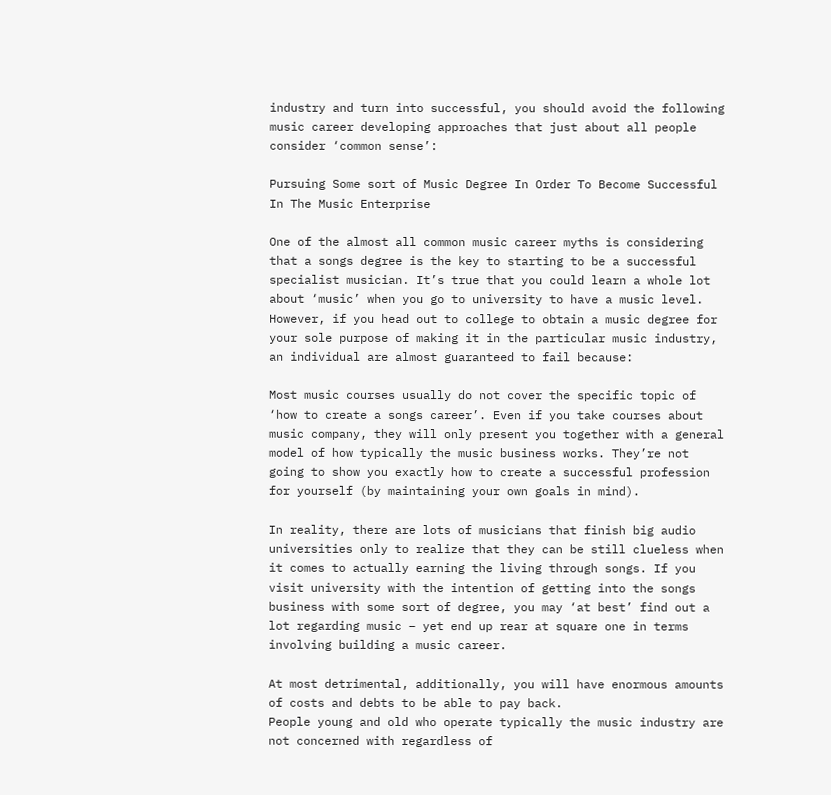industry and turn into successful, you should avoid the following music career developing approaches that just about all people consider ‘common sense’:

Pursuing Some sort of Music Degree In Order To Become Successful In The Music Enterprise

One of the almost all common music career myths is considering that a songs degree is the key to starting to be a successful specialist musician. It’s true that you could learn a whole lot about ‘music’ when you go to university to have a music level. However, if you head out to college to obtain a music degree for your sole purpose of making it in the particular music industry, an individual are almost guaranteed to fail because:

Most music courses usually do not cover the specific topic of ‘how to create a songs career’. Even if you take courses about music company, they will only present you together with a general model of how typically the music business works. They’re not going to show you exactly how to create a successful profession for yourself (by maintaining your own goals in mind).

In reality, there are lots of musicians that finish big audio universities only to realize that they can be still clueless when it comes to actually earning the living through songs. If you visit university with the intention of getting into the songs business with some sort of degree, you may ‘at best’ find out a lot regarding music – yet end up rear at square one in terms involving building a music career.

At most detrimental, additionally, you will have enormous amounts of costs and debts to be able to pay back.
People young and old who operate typically the music industry are not concerned with regardless of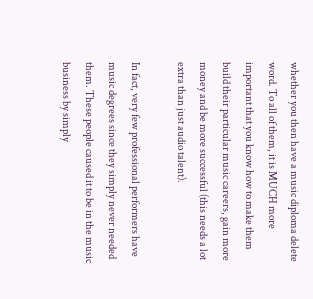whether you then have a music diploma delete word. To all of them, it is MUCH more important that you know how to make them build their particular music careers, gain more money and be more successful (this needs a lot extra than just audio talent).

In fact, very few professional performers have music degrees since they simply never needed them. These people caused it to be in the music business by simply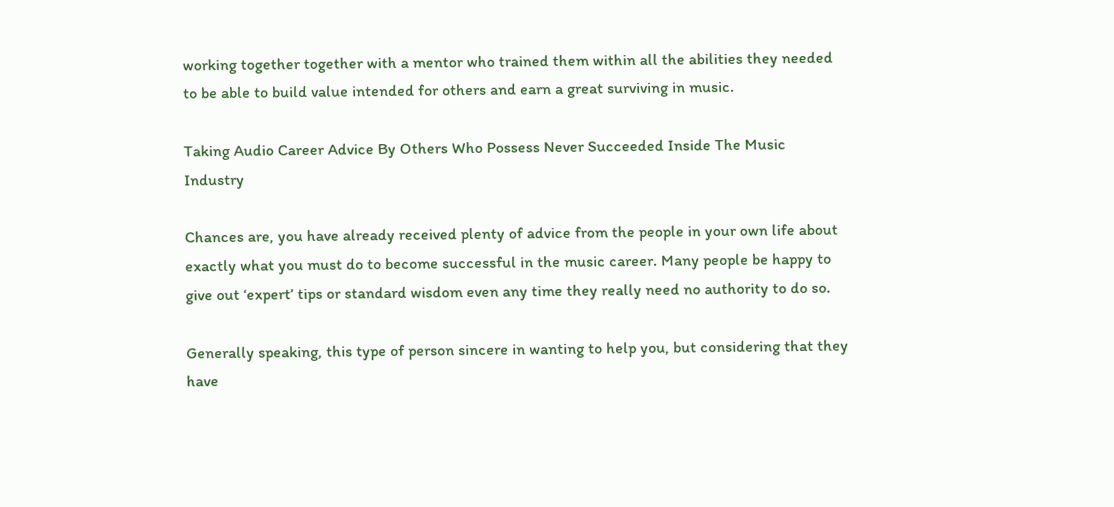working together together with a mentor who trained them within all the abilities they needed to be able to build value intended for others and earn a great surviving in music.

Taking Audio Career Advice By Others Who Possess Never Succeeded Inside The Music Industry

Chances are, you have already received plenty of advice from the people in your own life about exactly what you must do to become successful in the music career. Many people be happy to give out ‘expert’ tips or standard wisdom even any time they really need no authority to do so.

Generally speaking, this type of person sincere in wanting to help you, but considering that they have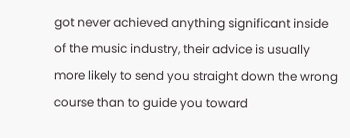got never achieved anything significant inside of the music industry, their advice is usually more likely to send you straight down the wrong course than to guide you toward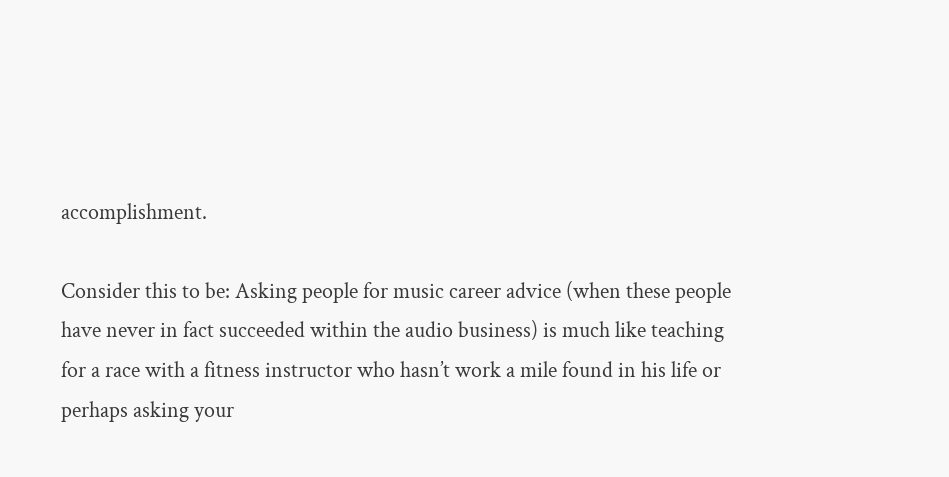accomplishment.

Consider this to be: Asking people for music career advice (when these people have never in fact succeeded within the audio business) is much like teaching for a race with a fitness instructor who hasn’t work a mile found in his life or perhaps asking your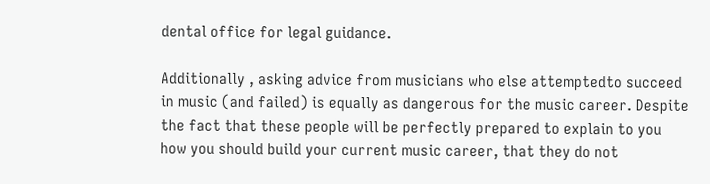dental office for legal guidance.

Additionally , asking advice from musicians who else attemptedto succeed in music (and failed) is equally as dangerous for the music career. Despite the fact that these people will be perfectly prepared to explain to you how you should build your current music career, that they do not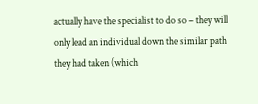actually have the specialist to do so – they will only lead an individual down the similar path they had taken (which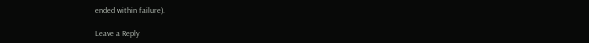ended within failure).

Leave a Reply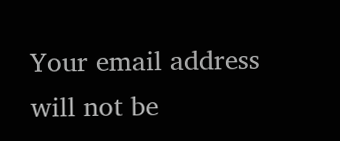Your email address will not be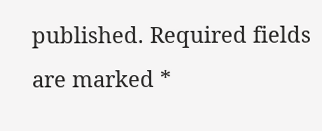published. Required fields are marked *